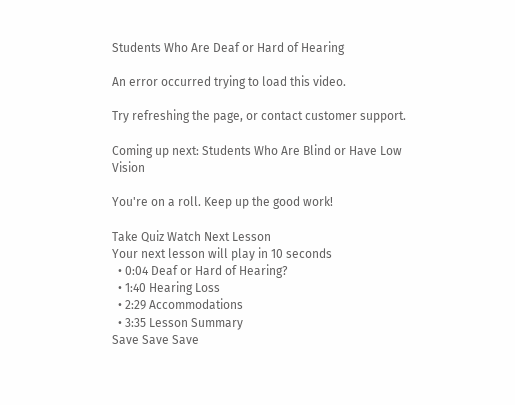Students Who Are Deaf or Hard of Hearing

An error occurred trying to load this video.

Try refreshing the page, or contact customer support.

Coming up next: Students Who Are Blind or Have Low Vision

You're on a roll. Keep up the good work!

Take Quiz Watch Next Lesson
Your next lesson will play in 10 seconds
  • 0:04 Deaf or Hard of Hearing?
  • 1:40 Hearing Loss
  • 2:29 Accommodations
  • 3:35 Lesson Summary
Save Save Save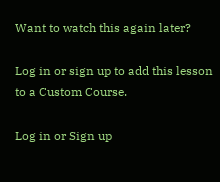Want to watch this again later?

Log in or sign up to add this lesson to a Custom Course.

Log in or Sign up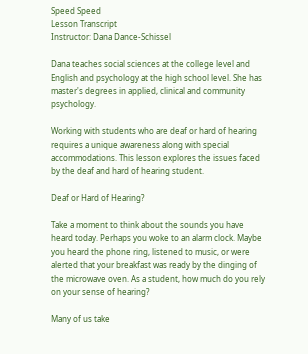Speed Speed
Lesson Transcript
Instructor: Dana Dance-Schissel

Dana teaches social sciences at the college level and English and psychology at the high school level. She has master's degrees in applied, clinical and community psychology.

Working with students who are deaf or hard of hearing requires a unique awareness along with special accommodations. This lesson explores the issues faced by the deaf and hard of hearing student.

Deaf or Hard of Hearing?

Take a moment to think about the sounds you have heard today. Perhaps you woke to an alarm clock. Maybe you heard the phone ring, listened to music, or were alerted that your breakfast was ready by the dinging of the microwave oven. As a student, how much do you rely on your sense of hearing?

Many of us take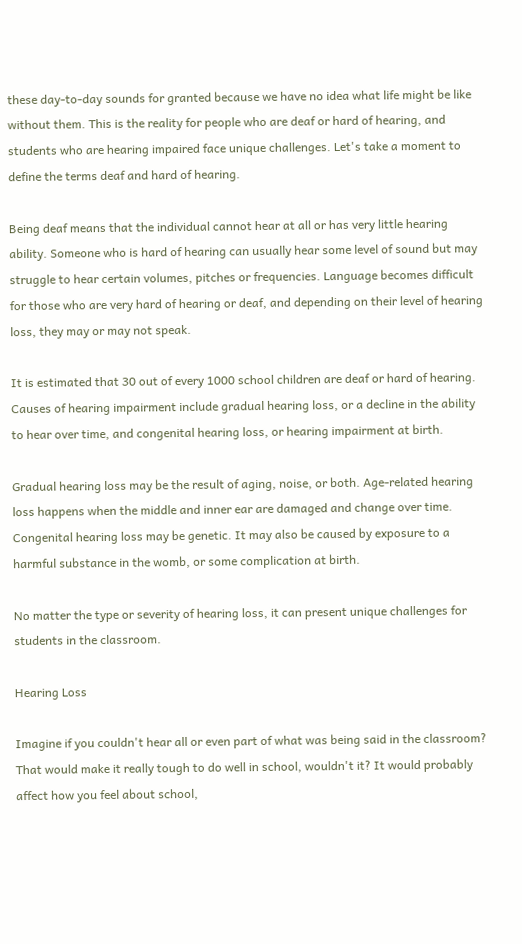these day-to-day sounds for granted because we have no idea what life might be like without them. This is the reality for people who are deaf or hard of hearing, and students who are hearing impaired face unique challenges. Let's take a moment to define the terms deaf and hard of hearing.

Being deaf means that the individual cannot hear at all or has very little hearing ability. Someone who is hard of hearing can usually hear some level of sound but may struggle to hear certain volumes, pitches or frequencies. Language becomes difficult for those who are very hard of hearing or deaf, and depending on their level of hearing loss, they may or may not speak.

It is estimated that 30 out of every 1000 school children are deaf or hard of hearing. Causes of hearing impairment include gradual hearing loss, or a decline in the ability to hear over time, and congenital hearing loss, or hearing impairment at birth.

Gradual hearing loss may be the result of aging, noise, or both. Age-related hearing loss happens when the middle and inner ear are damaged and change over time. Congenital hearing loss may be genetic. It may also be caused by exposure to a harmful substance in the womb, or some complication at birth.

No matter the type or severity of hearing loss, it can present unique challenges for students in the classroom.

Hearing Loss

Imagine if you couldn't hear all or even part of what was being said in the classroom? That would make it really tough to do well in school, wouldn't it? It would probably affect how you feel about school,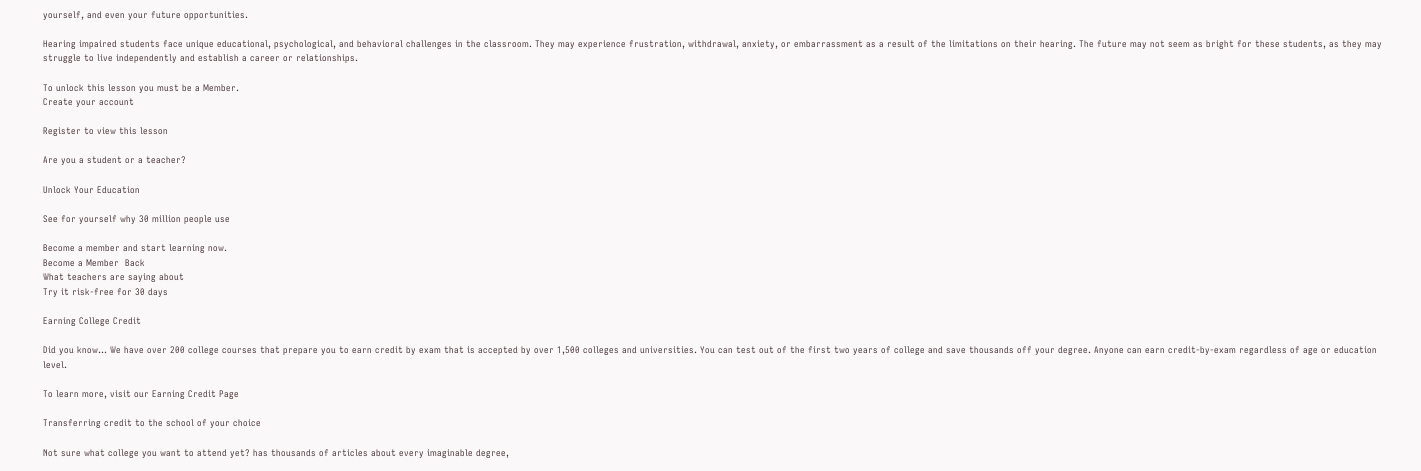yourself, and even your future opportunities.

Hearing impaired students face unique educational, psychological, and behavioral challenges in the classroom. They may experience frustration, withdrawal, anxiety, or embarrassment as a result of the limitations on their hearing. The future may not seem as bright for these students, as they may struggle to live independently and establish a career or relationships.

To unlock this lesson you must be a Member.
Create your account

Register to view this lesson

Are you a student or a teacher?

Unlock Your Education

See for yourself why 30 million people use

Become a member and start learning now.
Become a Member  Back
What teachers are saying about
Try it risk-free for 30 days

Earning College Credit

Did you know… We have over 200 college courses that prepare you to earn credit by exam that is accepted by over 1,500 colleges and universities. You can test out of the first two years of college and save thousands off your degree. Anyone can earn credit-by-exam regardless of age or education level.

To learn more, visit our Earning Credit Page

Transferring credit to the school of your choice

Not sure what college you want to attend yet? has thousands of articles about every imaginable degree,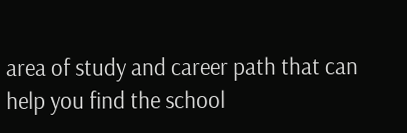area of study and career path that can help you find the school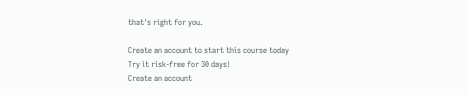that's right for you.

Create an account to start this course today
Try it risk-free for 30 days!
Create an account